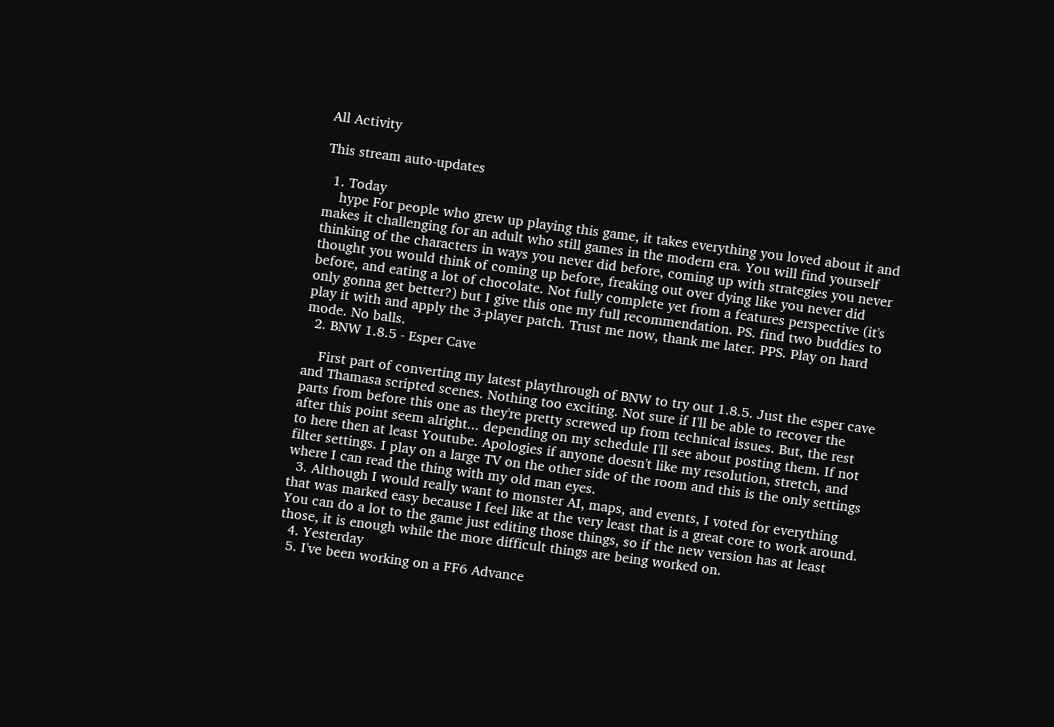All Activity

This stream auto-updates

  1. Today
    hype For people who grew up playing this game, it takes everything you loved about it and makes it challenging for an adult who still games in the modern era. You will find yourself thinking of the characters in ways you never did before, coming up with strategies you never thought you would think of coming up before, freaking out over dying like you never did before, and eating a lot of chocolate. Not fully complete yet from a features perspective (it's only gonna get better?) but I give this one my full recommendation. PS. find two buddies to play it with and apply the 3-player patch. Trust me now, thank me later. PPS. Play on hard mode. No balls.
  2. BNW 1.8.5 - Esper Cave

    First part of converting my latest playthrough of BNW to try out 1.8.5. Just the esper cave and Thamasa scripted scenes. Nothing too exciting. Not sure if I'll be able to recover the parts from before this one as they're pretty screwed up from technical issues. But, the rest after this point seem alright... depending on my schedule I'll see about posting them. If not to here then at least Youtube. Apologies if anyone doesn't like my resolution, stretch, and filter settings. I play on a large TV on the other side of the room and this is the only settings where I can read the thing with my old man eyes.
  3. Although I would really want to monster AI, maps, and events, I voted for everything that was marked easy because I feel like at the very least that is a great core to work around. You can do a lot to the game just editing those things, so if the new version has at least those, it is enough while the more difficult things are being worked on.
  4. Yesterday
  5. I've been working on a FF6 Advance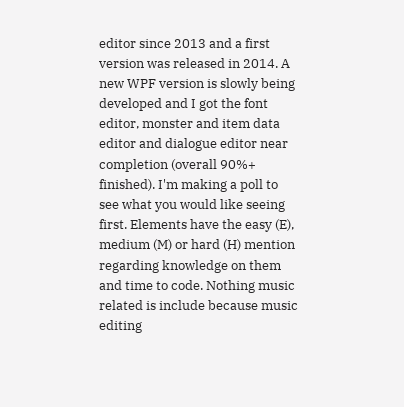editor since 2013 and a first version was released in 2014. A new WPF version is slowly being developed and I got the font editor, monster and item data editor and dialogue editor near completion (overall 90%+ finished). I'm making a poll to see what you would like seeing first. Elements have the easy (E), medium (M) or hard (H) mention regarding knowledge on them and time to code. Nothing music related is include because music editing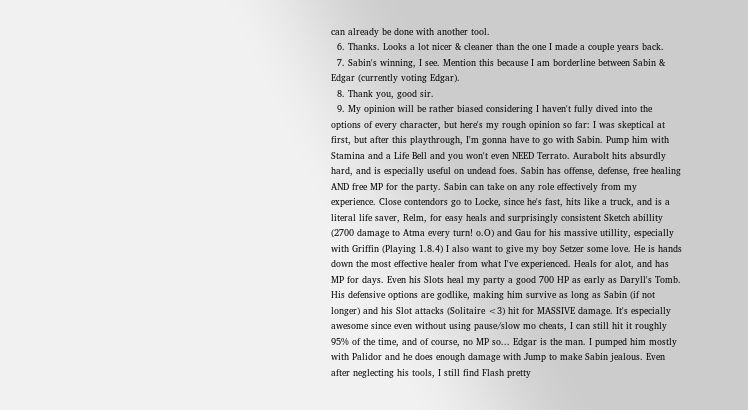can already be done with another tool.
  6. Thanks. Looks a lot nicer & cleaner than the one I made a couple years back.
  7. Sabin's winning, I see. Mention this because I am borderline between Sabin & Edgar (currently voting Edgar).
  8. Thank you, good sir.
  9. My opinion will be rather biased considering I haven't fully dived into the options of every character, but here's my rough opinion so far: I was skeptical at first, but after this playthrough, I'm gonna have to go with Sabin. Pump him with Stamina and a Life Bell and you won't even NEED Terrato. Aurabolt hits absurdly hard, and is especially useful on undead foes. Sabin has offense, defense, free healing AND free MP for the party. Sabin can take on any role effectively from my experience. Close contendors go to Locke, since he's fast, hits like a truck, and is a literal life saver, Relm, for easy heals and surprisingly consistent Sketch abillity (2700 damage to Atma every turn! o.O) and Gau for his massive utillity, especially with Griffin (Playing 1.8.4) I also want to give my boy Setzer some love. He is hands down the most effective healer from what I've experienced. Heals for alot, and has MP for days. Even his Slots heal my party a good 700 HP as early as Daryll's Tomb. His defensive options are godlike, making him survive as long as Sabin (if not longer) and his Slot attacks (Solitaire <3) hit for MASSIVE damage. It's especially awesome since even without using pause/slow mo cheats, I can still hit it roughly 95% of the time, and of course, no MP so... Edgar is the man. I pumped him mostly with Palidor and he does enough damage with Jump to make Sabin jealous. Even after neglecting his tools, I still find Flash pretty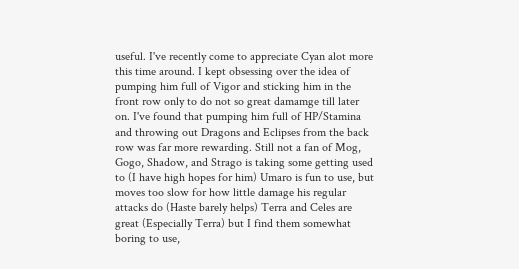useful. I've recently come to appreciate Cyan alot more this time around. I kept obsessing over the idea of pumping him full of Vigor and sticking him in the front row only to do not so great damamge till later on. I've found that pumping him full of HP/Stamina and throwing out Dragons and Eclipses from the back row was far more rewarding. Still not a fan of Mog, Gogo, Shadow, and Strago is taking some getting used to (I have high hopes for him) Umaro is fun to use, but moves too slow for how little damage his regular attacks do (Haste barely helps) Terra and Celes are great (Especially Terra) but I find them somewhat boring to use,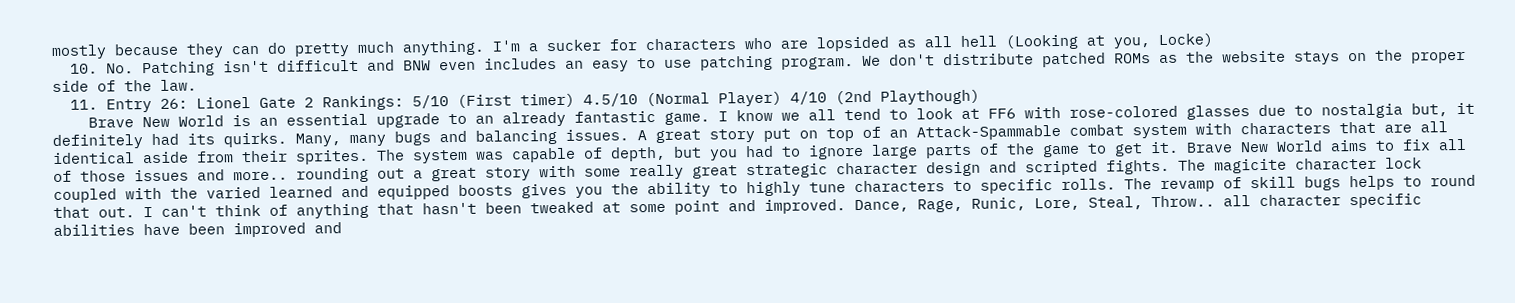mostly because they can do pretty much anything. I'm a sucker for characters who are lopsided as all hell (Looking at you, Locke)
  10. No. Patching isn't difficult and BNW even includes an easy to use patching program. We don't distribute patched ROMs as the website stays on the proper side of the law.
  11. Entry 26: Lionel Gate 2 Rankings: 5/10 (First timer) 4.5/10 (Normal Player) 4/10 (2nd Playthough)
    Brave New World is an essential upgrade to an already fantastic game. I know we all tend to look at FF6 with rose-colored glasses due to nostalgia but, it definitely had its quirks. Many, many bugs and balancing issues. A great story put on top of an Attack-Spammable combat system with characters that are all identical aside from their sprites. The system was capable of depth, but you had to ignore large parts of the game to get it. Brave New World aims to fix all of those issues and more.. rounding out a great story with some really great strategic character design and scripted fights. The magicite character lock coupled with the varied learned and equipped boosts gives you the ability to highly tune characters to specific rolls. The revamp of skill bugs helps to round that out. I can't think of anything that hasn't been tweaked at some point and improved. Dance, Rage, Runic, Lore, Steal, Throw.. all character specific abilities have been improved and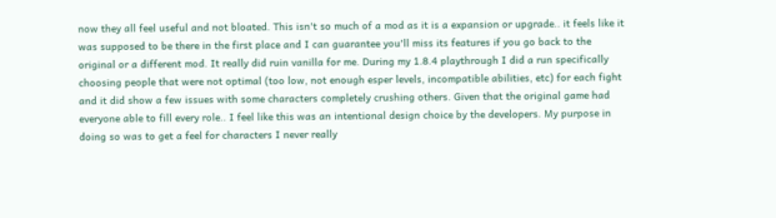now they all feel useful and not bloated. This isn't so much of a mod as it is a expansion or upgrade.. it feels like it was supposed to be there in the first place and I can guarantee you'll miss its features if you go back to the original or a different mod. It really did ruin vanilla for me. During my 1.8.4 playthrough I did a run specifically choosing people that were not optimal (too low, not enough esper levels, incompatible abilities, etc) for each fight and it did show a few issues with some characters completely crushing others. Given that the original game had everyone able to fill every role.. I feel like this was an intentional design choice by the developers. My purpose in doing so was to get a feel for characters I never really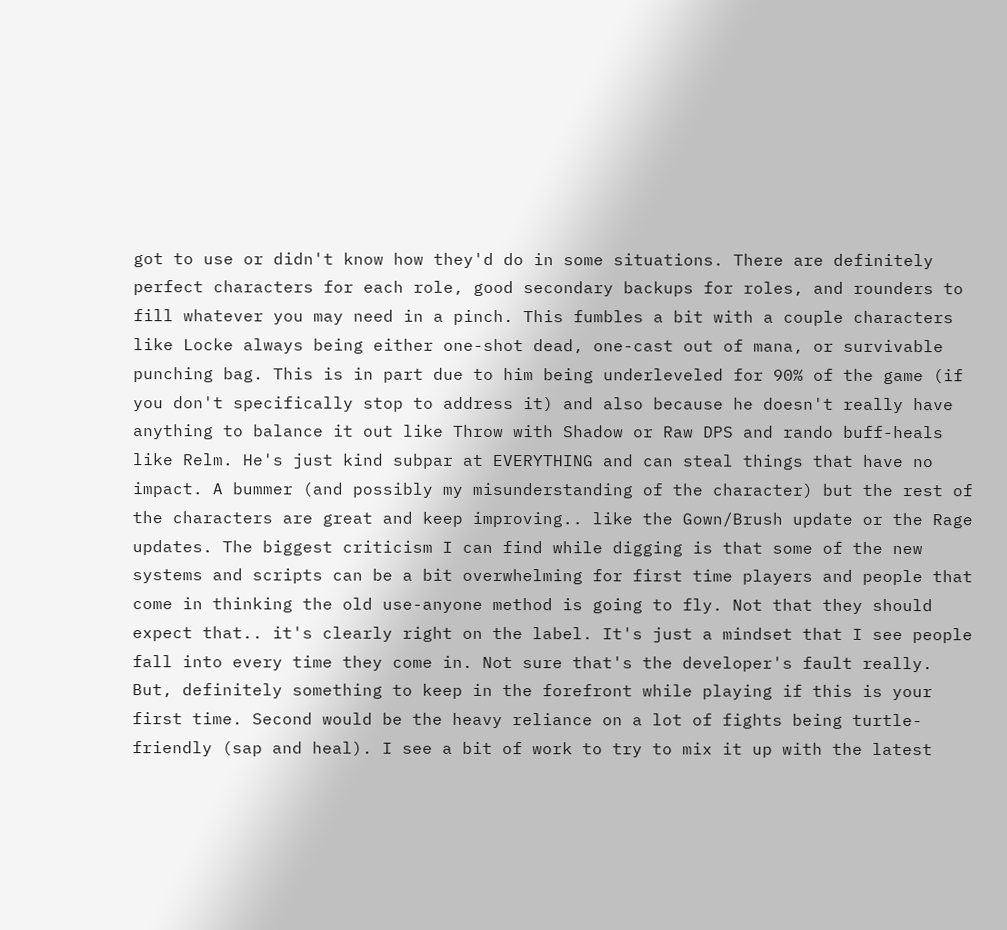got to use or didn't know how they'd do in some situations. There are definitely perfect characters for each role, good secondary backups for roles, and rounders to fill whatever you may need in a pinch. This fumbles a bit with a couple characters like Locke always being either one-shot dead, one-cast out of mana, or survivable punching bag. This is in part due to him being underleveled for 90% of the game (if you don't specifically stop to address it) and also because he doesn't really have anything to balance it out like Throw with Shadow or Raw DPS and rando buff-heals like Relm. He's just kind subpar at EVERYTHING and can steal things that have no impact. A bummer (and possibly my misunderstanding of the character) but the rest of the characters are great and keep improving.. like the Gown/Brush update or the Rage updates. The biggest criticism I can find while digging is that some of the new systems and scripts can be a bit overwhelming for first time players and people that come in thinking the old use-anyone method is going to fly. Not that they should expect that.. it's clearly right on the label. It's just a mindset that I see people fall into every time they come in. Not sure that's the developer's fault really. But, definitely something to keep in the forefront while playing if this is your first time. Second would be the heavy reliance on a lot of fights being turtle-friendly (sap and heal). I see a bit of work to try to mix it up with the latest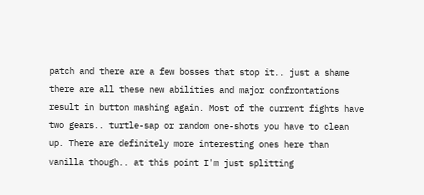patch and there are a few bosses that stop it.. just a shame there are all these new abilities and major confrontations result in button mashing again. Most of the current fights have two gears.. turtle-sap or random one-shots you have to clean up. There are definitely more interesting ones here than vanilla though.. at this point I'm just splitting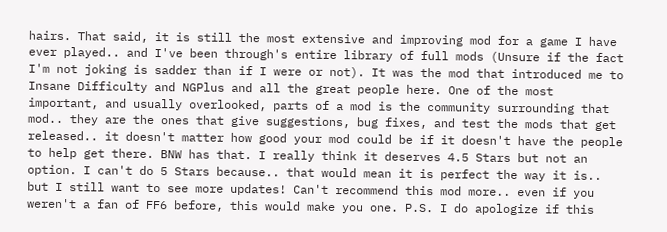hairs. That said, it is still the most extensive and improving mod for a game I have ever played.. and I've been through's entire library of full mods (Unsure if the fact I'm not joking is sadder than if I were or not). It was the mod that introduced me to Insane Difficulty and NGPlus and all the great people here. One of the most important, and usually overlooked, parts of a mod is the community surrounding that mod.. they are the ones that give suggestions, bug fixes, and test the mods that get released.. it doesn't matter how good your mod could be if it doesn't have the people to help get there. BNW has that. I really think it deserves 4.5 Stars but not an option. I can't do 5 Stars because.. that would mean it is perfect the way it is.. but I still want to see more updates! Can't recommend this mod more.. even if you weren't a fan of FF6 before, this would make you one. P.S. I do apologize if this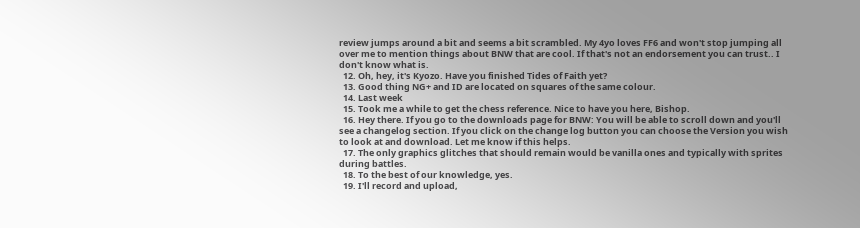review jumps around a bit and seems a bit scrambled. My 4yo loves FF6 and won't stop jumping all over me to mention things about BNW that are cool. If that's not an endorsement you can trust.. I don't know what is.
  12. Oh, hey, it's Kyozo. Have you finished Tides of Faith yet?
  13. Good thing NG+ and ID are located on squares of the same colour.
  14. Last week
  15. Took me a while to get the chess reference. Nice to have you here, Bishop.
  16. Hey there. If you go to the downloads page for BNW: You will be able to scroll down and you'll see a changelog section. If you click on the change log button you can choose the Version you wish to look at and download. Let me know if this helps.
  17. The only graphics glitches that should remain would be vanilla ones and typically with sprites during battles.
  18. To the best of our knowledge, yes.
  19. I'll record and upload,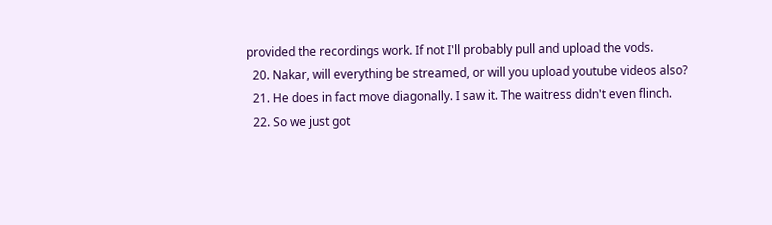provided the recordings work. If not I'll probably pull and upload the vods.
  20. Nakar, will everything be streamed, or will you upload youtube videos also?
  21. He does in fact move diagonally. I saw it. The waitress didn't even flinch.
  22. So we just got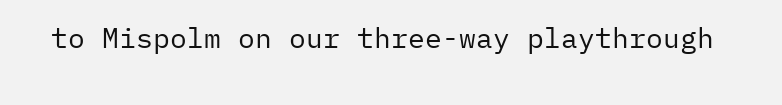to Mispolm on our three-way playthrough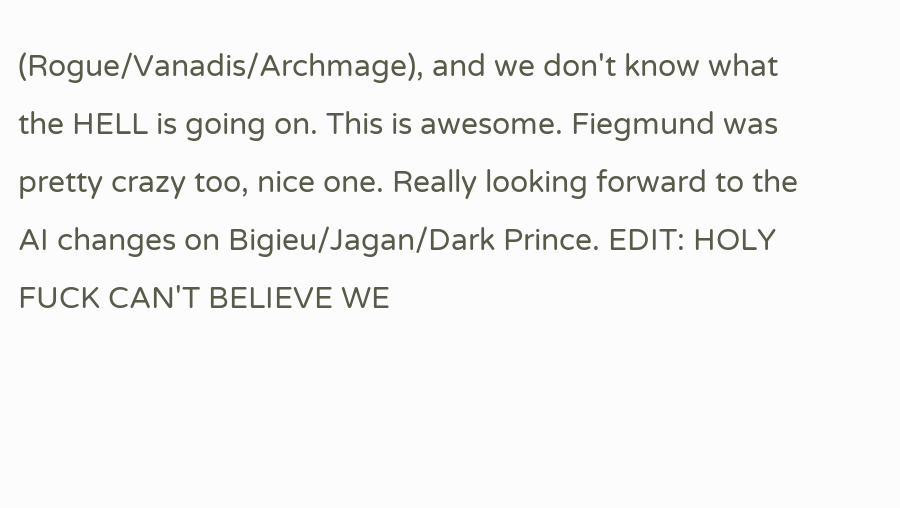(Rogue/Vanadis/Archmage), and we don't know what the HELL is going on. This is awesome. Fiegmund was pretty crazy too, nice one. Really looking forward to the AI changes on Bigieu/Jagan/Dark Prince. EDIT: HOLY FUCK CAN'T BELIEVE WE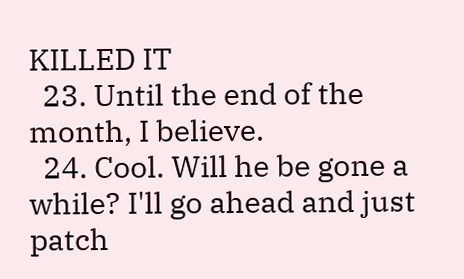KILLED IT
  23. Until the end of the month, I believe.
  24. Cool. Will he be gone a while? I'll go ahead and just patch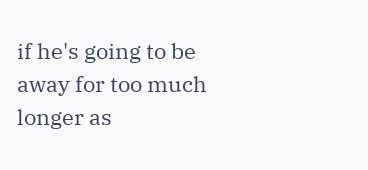if he's going to be away for too much longer as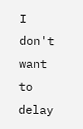I don't want to delay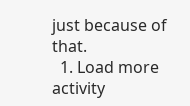just because of that.
  1. Load more activity